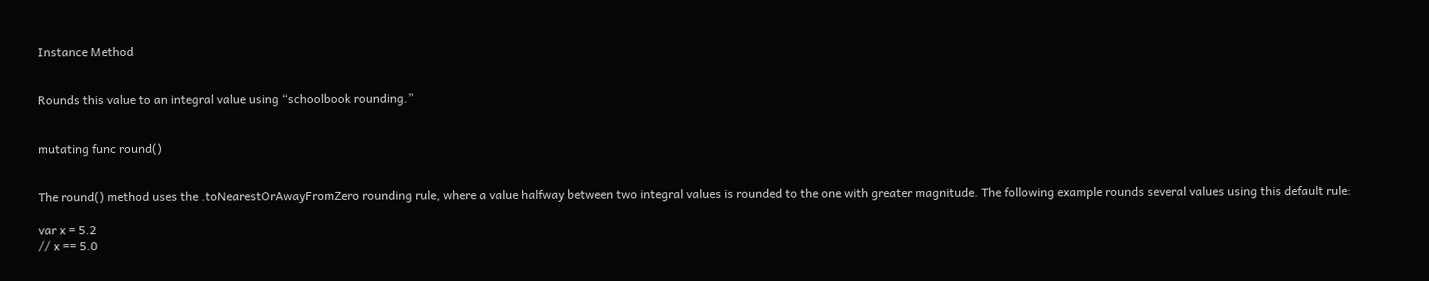Instance Method


Rounds this value to an integral value using “schoolbook rounding.”


mutating func round()


The round() method uses the .toNearestOrAwayFromZero rounding rule, where a value halfway between two integral values is rounded to the one with greater magnitude. The following example rounds several values using this default rule:

var x = 5.2
// x == 5.0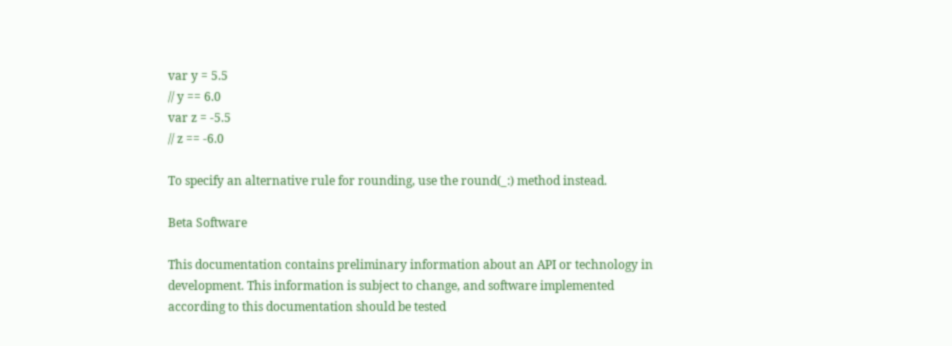var y = 5.5
// y == 6.0
var z = -5.5
// z == -6.0

To specify an alternative rule for rounding, use the round(_:) method instead.

Beta Software

This documentation contains preliminary information about an API or technology in development. This information is subject to change, and software implemented according to this documentation should be tested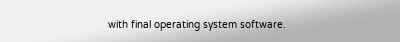with final operating system software.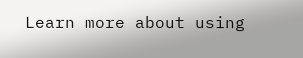Learn more about using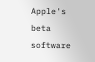Apple's beta software